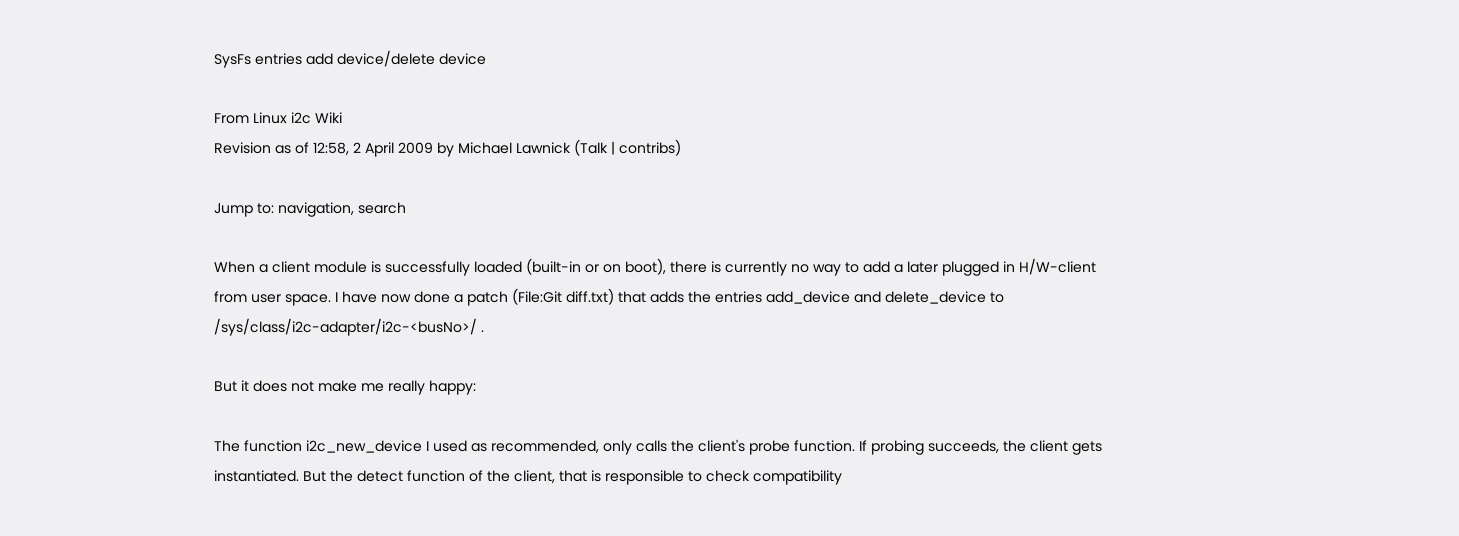SysFs entries add device/delete device

From Linux i2c Wiki
Revision as of 12:58, 2 April 2009 by Michael Lawnick (Talk | contribs)

Jump to: navigation, search

When a client module is successfully loaded (built-in or on boot), there is currently no way to add a later plugged in H/W-client from user space. I have now done a patch (File:Git diff.txt) that adds the entries add_device and delete_device to /sys/class/i2c-adapter/i2c-<busNo>/ .

But it does not make me really happy:

The function i2c_new_device I used as recommended, only calls the client's probe function. If probing succeeds, the client gets instantiated. But the detect function of the client, that is responsible to check compatibility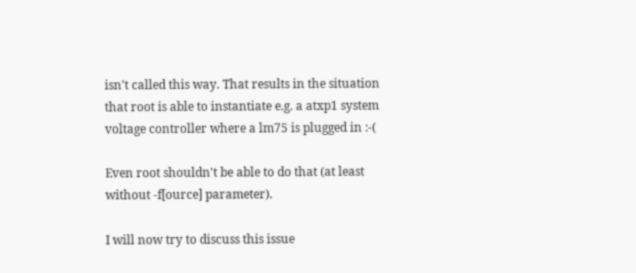isn't called this way. That results in the situation that root is able to instantiate e.g. a atxp1 system voltage controller where a lm75 is plugged in :-(

Even root shouldn't be able to do that (at least without -f[ource] parameter).

I will now try to discuss this issue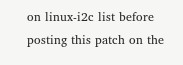on linux-i2c list before posting this patch on the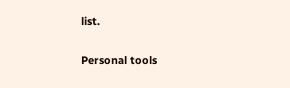list.

Personal tools